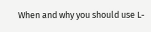When and why you should use L-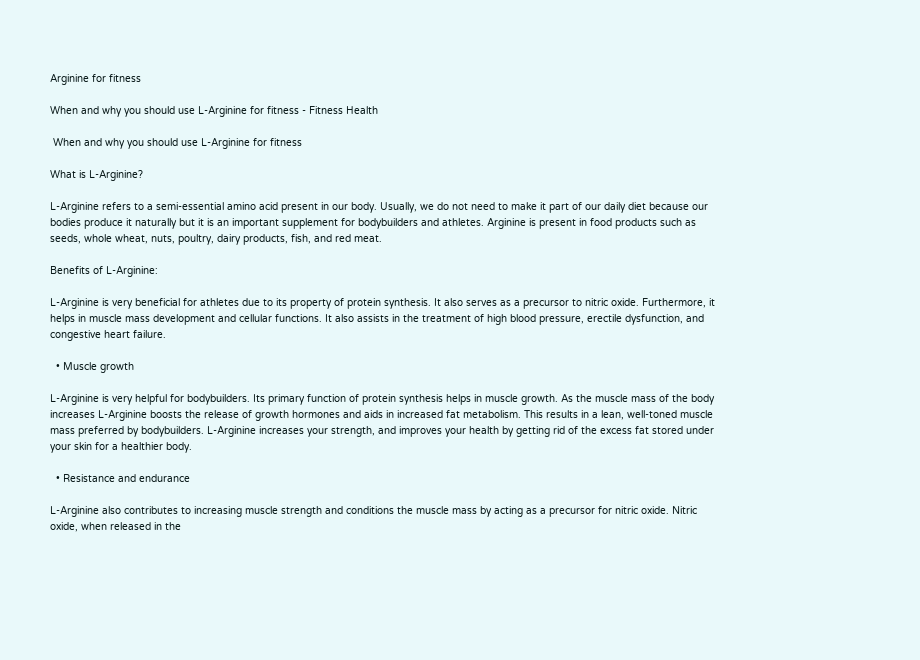Arginine for fitness

When and why you should use L-Arginine for fitness - Fitness Health

 When and why you should use L-Arginine for fitness

What is L-Arginine?

L-Arginine refers to a semi-essential amino acid present in our body. Usually, we do not need to make it part of our daily diet because our bodies produce it naturally but it is an important supplement for bodybuilders and athletes. Arginine is present in food products such as seeds, whole wheat, nuts, poultry, dairy products, fish, and red meat.

Benefits of L-Arginine:

L-Arginine is very beneficial for athletes due to its property of protein synthesis. It also serves as a precursor to nitric oxide. Furthermore, it helps in muscle mass development and cellular functions. It also assists in the treatment of high blood pressure, erectile dysfunction, and congestive heart failure.

  • Muscle growth

L-Arginine is very helpful for bodybuilders. Its primary function of protein synthesis helps in muscle growth. As the muscle mass of the body increases L-Arginine boosts the release of growth hormones and aids in increased fat metabolism. This results in a lean, well-toned muscle mass preferred by bodybuilders. L-Arginine increases your strength, and improves your health by getting rid of the excess fat stored under your skin for a healthier body.

  • Resistance and endurance

L-Arginine also contributes to increasing muscle strength and conditions the muscle mass by acting as a precursor for nitric oxide. Nitric oxide, when released in the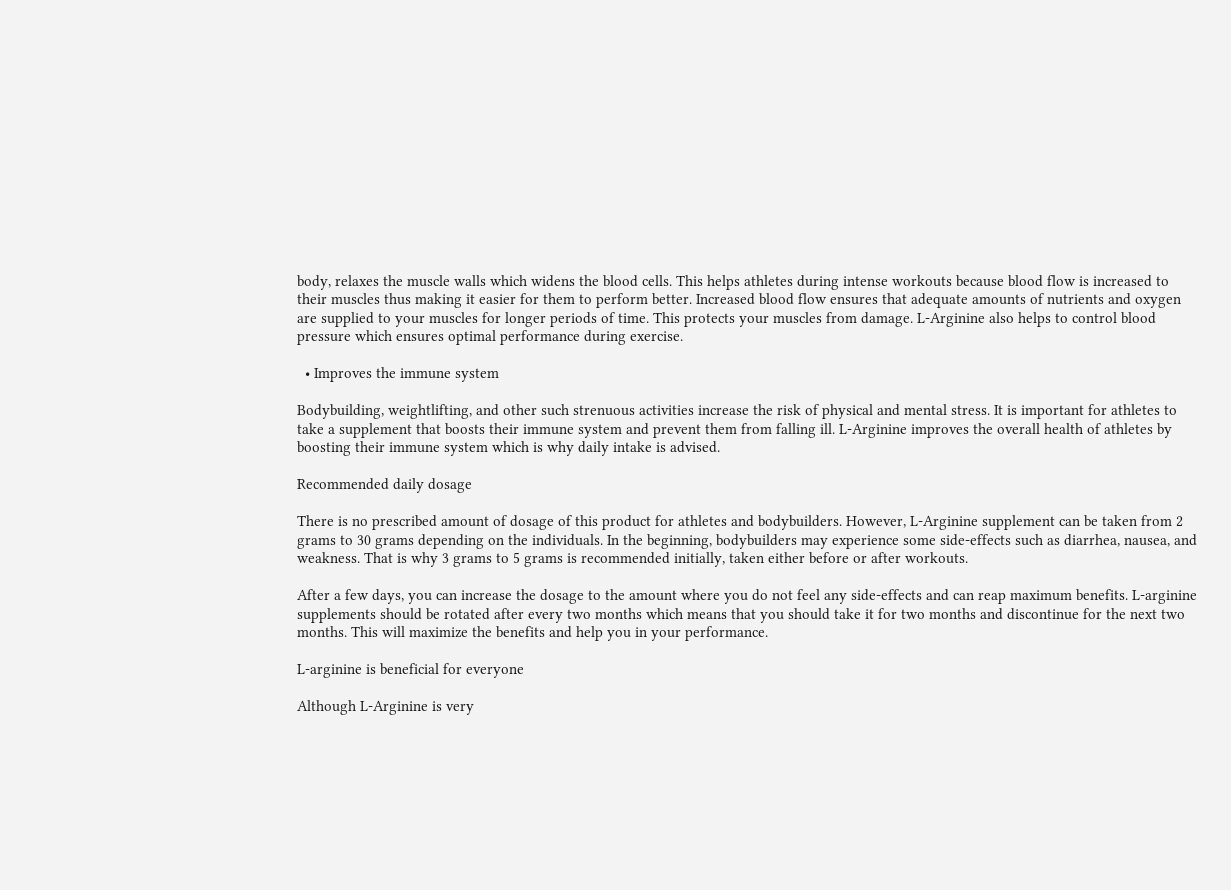body, relaxes the muscle walls which widens the blood cells. This helps athletes during intense workouts because blood flow is increased to their muscles thus making it easier for them to perform better. Increased blood flow ensures that adequate amounts of nutrients and oxygen are supplied to your muscles for longer periods of time. This protects your muscles from damage. L-Arginine also helps to control blood pressure which ensures optimal performance during exercise.

  • Improves the immune system

Bodybuilding, weightlifting, and other such strenuous activities increase the risk of physical and mental stress. It is important for athletes to take a supplement that boosts their immune system and prevent them from falling ill. L-Arginine improves the overall health of athletes by boosting their immune system which is why daily intake is advised.

Recommended daily dosage

There is no prescribed amount of dosage of this product for athletes and bodybuilders. However, L-Arginine supplement can be taken from 2 grams to 30 grams depending on the individuals. In the beginning, bodybuilders may experience some side-effects such as diarrhea, nausea, and weakness. That is why 3 grams to 5 grams is recommended initially, taken either before or after workouts.

After a few days, you can increase the dosage to the amount where you do not feel any side-effects and can reap maximum benefits. L-arginine supplements should be rotated after every two months which means that you should take it for two months and discontinue for the next two months. This will maximize the benefits and help you in your performance.

L-arginine is beneficial for everyone

Although L-Arginine is very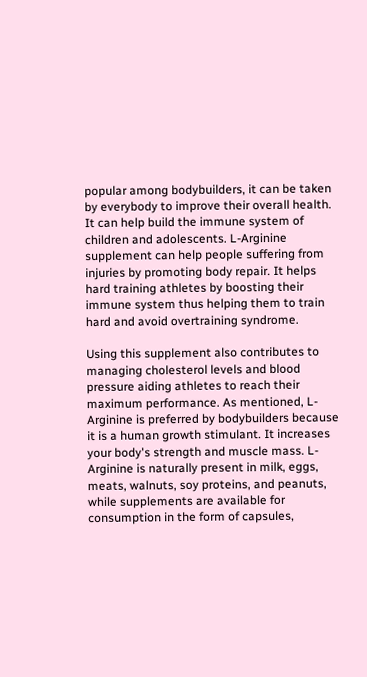popular among bodybuilders, it can be taken by everybody to improve their overall health. It can help build the immune system of children and adolescents. L-Arginine supplement can help people suffering from injuries by promoting body repair. It helps hard training athletes by boosting their immune system thus helping them to train hard and avoid overtraining syndrome.

Using this supplement also contributes to managing cholesterol levels and blood pressure aiding athletes to reach their maximum performance. As mentioned, L-Arginine is preferred by bodybuilders because it is a human growth stimulant. It increases your body's strength and muscle mass. L-Arginine is naturally present in milk, eggs, meats, walnuts, soy proteins, and peanuts, while supplements are available for consumption in the form of capsules,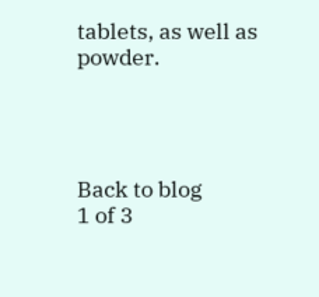tablets, as well as powder.




Back to blog
1 of 3